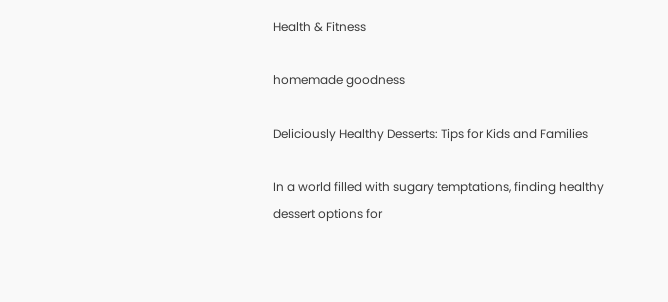Health & Fitness

homemade goodness

Deliciously Healthy Desserts: Tips for Kids and Families

In a world filled with sugary temptations, finding healthy dessert options for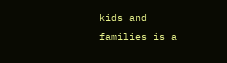kids and families is a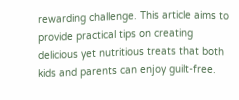rewarding challenge. This article aims to provide practical tips on creating delicious yet nutritious treats that both kids and parents can enjoy guilt-free.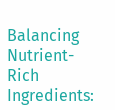Balancing Nutrient-Rich Ingredients: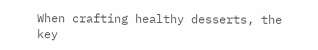When crafting healthy desserts, the key